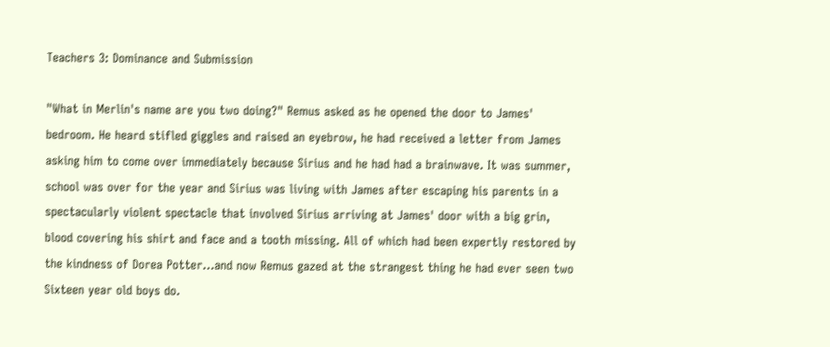Teachers 3: Dominance and Submission

"What in Merlin's name are you two doing?" Remus asked as he opened the door to James' bedroom. He heard stifled giggles and raised an eyebrow, he had received a letter from James asking him to come over immediately because Sirius and he had had a brainwave. It was summer, school was over for the year and Sirius was living with James after escaping his parents in a spectacularly violent spectacle that involved Sirius arriving at James' door with a big grin, blood covering his shirt and face and a tooth missing. All of which had been expertly restored by the kindness of Dorea Potter...and now Remus gazed at the strangest thing he had ever seen two Sixteen year old boys do.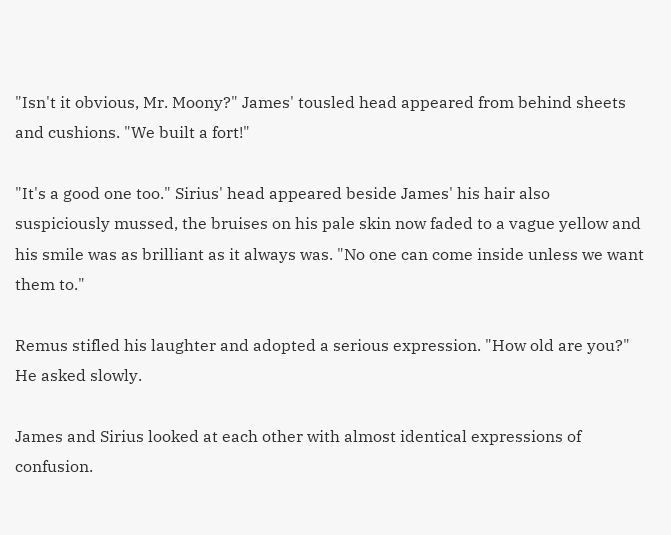"Isn't it obvious, Mr. Moony?" James' tousled head appeared from behind sheets and cushions. "We built a fort!"

"It's a good one too." Sirius' head appeared beside James' his hair also suspiciously mussed, the bruises on his pale skin now faded to a vague yellow and his smile was as brilliant as it always was. "No one can come inside unless we want them to."

Remus stifled his laughter and adopted a serious expression. "How old are you?" He asked slowly.

James and Sirius looked at each other with almost identical expressions of confusion.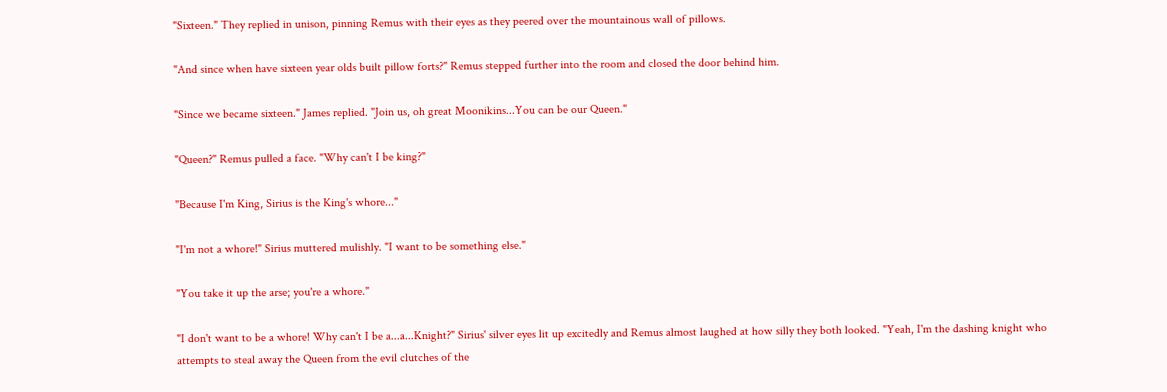"Sixteen." They replied in unison, pinning Remus with their eyes as they peered over the mountainous wall of pillows.

"And since when have sixteen year olds built pillow forts?" Remus stepped further into the room and closed the door behind him.

"Since we became sixteen." James replied. "Join us, oh great Moonikins...You can be our Queen."

"Queen?" Remus pulled a face. "Why can't I be king?"

"Because I'm King, Sirius is the King's whore..."

"I'm not a whore!" Sirius muttered mulishly. "I want to be something else."

"You take it up the arse; you're a whore."

"I don't want to be a whore! Why can't I be a...a...Knight?" Sirius' silver eyes lit up excitedly and Remus almost laughed at how silly they both looked. "Yeah, I'm the dashing knight who attempts to steal away the Queen from the evil clutches of the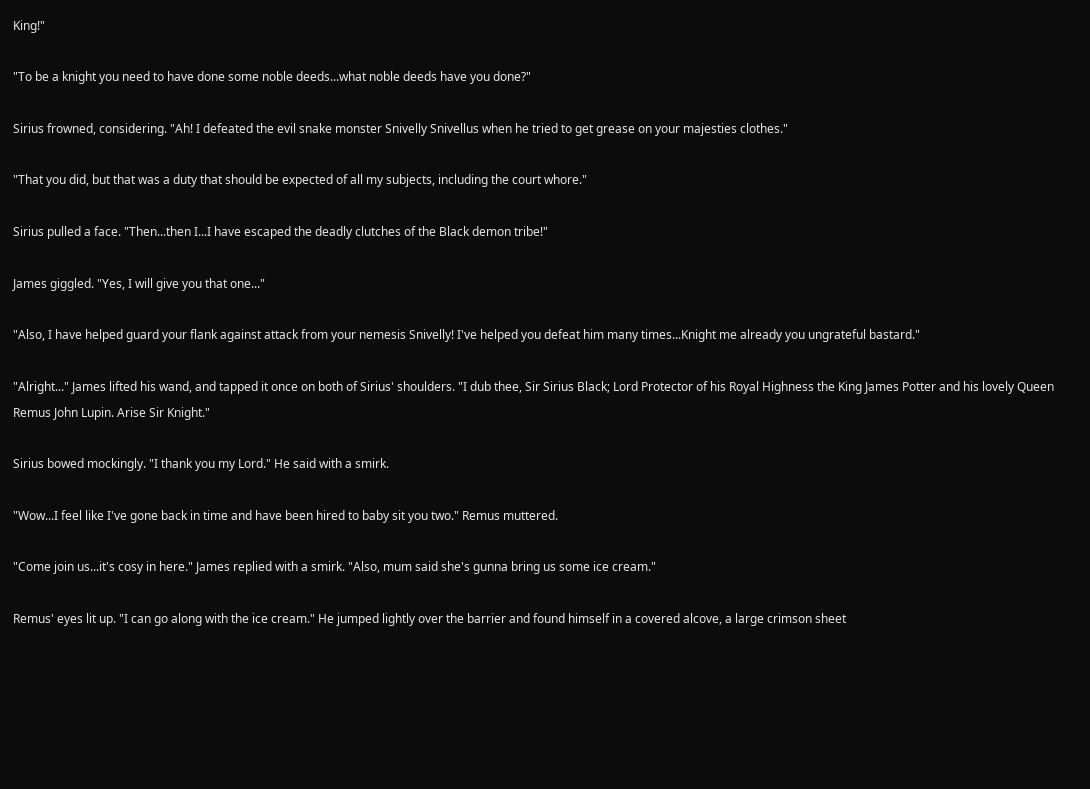King!"

"To be a knight you need to have done some noble deeds...what noble deeds have you done?"

Sirius frowned, considering. "Ah! I defeated the evil snake monster Snivelly Snivellus when he tried to get grease on your majesties clothes."

"That you did, but that was a duty that should be expected of all my subjects, including the court whore."

Sirius pulled a face. "Then...then I...I have escaped the deadly clutches of the Black demon tribe!"

James giggled. "Yes, I will give you that one..."

"Also, I have helped guard your flank against attack from your nemesis Snivelly! I've helped you defeat him many times...Knight me already you ungrateful bastard."

"Alright..." James lifted his wand, and tapped it once on both of Sirius' shoulders. "I dub thee, Sir Sirius Black; Lord Protector of his Royal Highness the King James Potter and his lovely Queen Remus John Lupin. Arise Sir Knight."

Sirius bowed mockingly. "I thank you my Lord." He said with a smirk.

"Wow...I feel like I've gone back in time and have been hired to baby sit you two." Remus muttered.

"Come join us...it's cosy in here." James replied with a smirk. "Also, mum said she's gunna bring us some ice cream."

Remus' eyes lit up. "I can go along with the ice cream." He jumped lightly over the barrier and found himself in a covered alcove, a large crimson sheet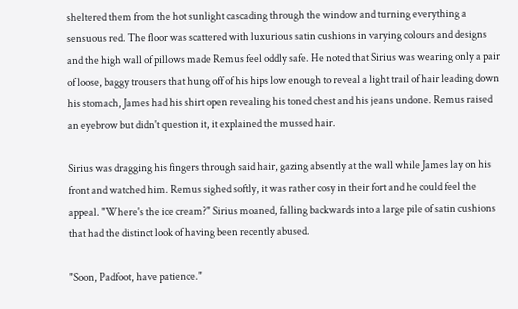sheltered them from the hot sunlight cascading through the window and turning everything a sensuous red. The floor was scattered with luxurious satin cushions in varying colours and designs and the high wall of pillows made Remus feel oddly safe. He noted that Sirius was wearing only a pair of loose, baggy trousers that hung off of his hips low enough to reveal a light trail of hair leading down his stomach, James had his shirt open revealing his toned chest and his jeans undone. Remus raised an eyebrow but didn't question it, it explained the mussed hair.

Sirius was dragging his fingers through said hair, gazing absently at the wall while James lay on his front and watched him. Remus sighed softly, it was rather cosy in their fort and he could feel the appeal. "Where's the ice cream?" Sirius moaned, falling backwards into a large pile of satin cushions that had the distinct look of having been recently abused.

"Soon, Padfoot, have patience."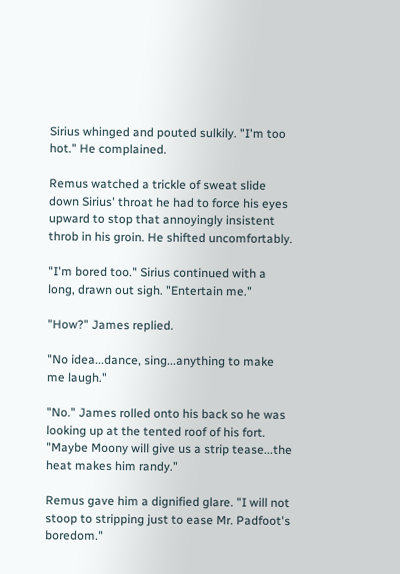Sirius whinged and pouted sulkily. "I'm too hot." He complained.

Remus watched a trickle of sweat slide down Sirius' throat he had to force his eyes upward to stop that annoyingly insistent throb in his groin. He shifted uncomfortably.

"I'm bored too." Sirius continued with a long, drawn out sigh. "Entertain me."

"How?" James replied.

"No idea...dance, sing...anything to make me laugh."

"No." James rolled onto his back so he was looking up at the tented roof of his fort. "Maybe Moony will give us a strip tease...the heat makes him randy."

Remus gave him a dignified glare. "I will not stoop to stripping just to ease Mr. Padfoot's boredom."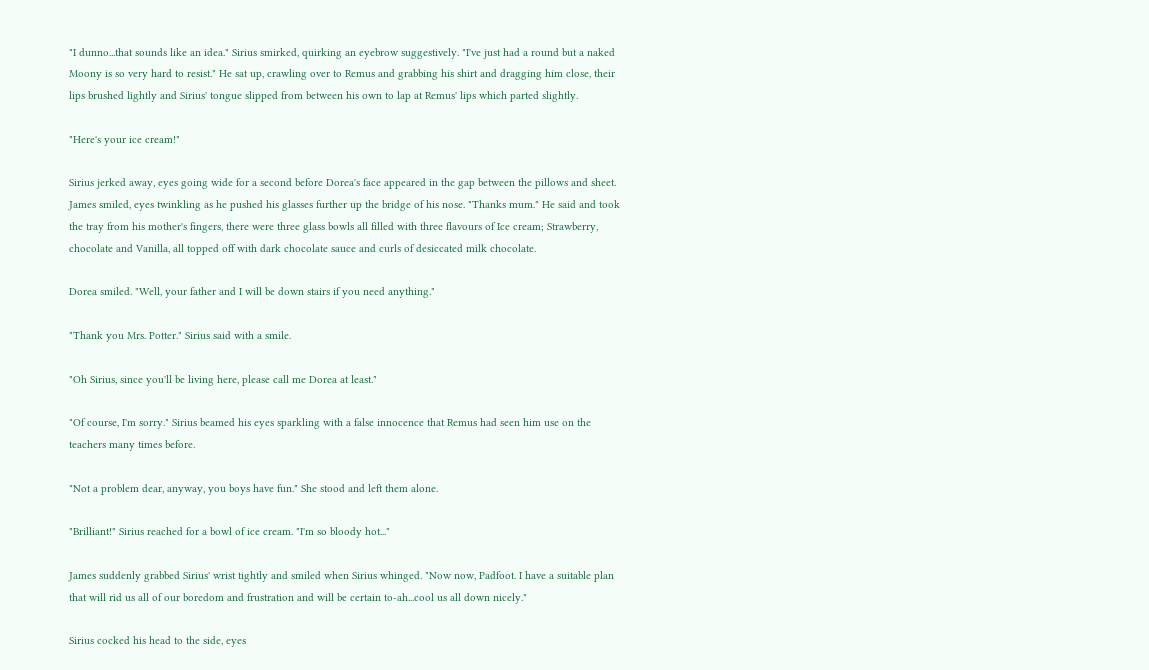"I dunno...that sounds like an idea." Sirius smirked, quirking an eyebrow suggestively. "I've just had a round but a naked Moony is so very hard to resist." He sat up, crawling over to Remus and grabbing his shirt and dragging him close, their lips brushed lightly and Sirius' tongue slipped from between his own to lap at Remus' lips which parted slightly.

"Here's your ice cream!"

Sirius jerked away, eyes going wide for a second before Dorea's face appeared in the gap between the pillows and sheet. James smiled, eyes twinkling as he pushed his glasses further up the bridge of his nose. "Thanks mum." He said and took the tray from his mother's fingers, there were three glass bowls all filled with three flavours of Ice cream; Strawberry, chocolate and Vanilla, all topped off with dark chocolate sauce and curls of desiccated milk chocolate.

Dorea smiled. "Well, your father and I will be down stairs if you need anything."

"Thank you Mrs. Potter." Sirius said with a smile.

"Oh Sirius, since you'll be living here, please call me Dorea at least."

"Of course, I'm sorry." Sirius beamed his eyes sparkling with a false innocence that Remus had seen him use on the teachers many times before.

"Not a problem dear, anyway, you boys have fun." She stood and left them alone.

"Brilliant!" Sirius reached for a bowl of ice cream. "I'm so bloody hot..."

James suddenly grabbed Sirius' wrist tightly and smiled when Sirius whinged. "Now now, Padfoot. I have a suitable plan that will rid us all of our boredom and frustration and will be certain to-ah...cool us all down nicely."

Sirius cocked his head to the side, eyes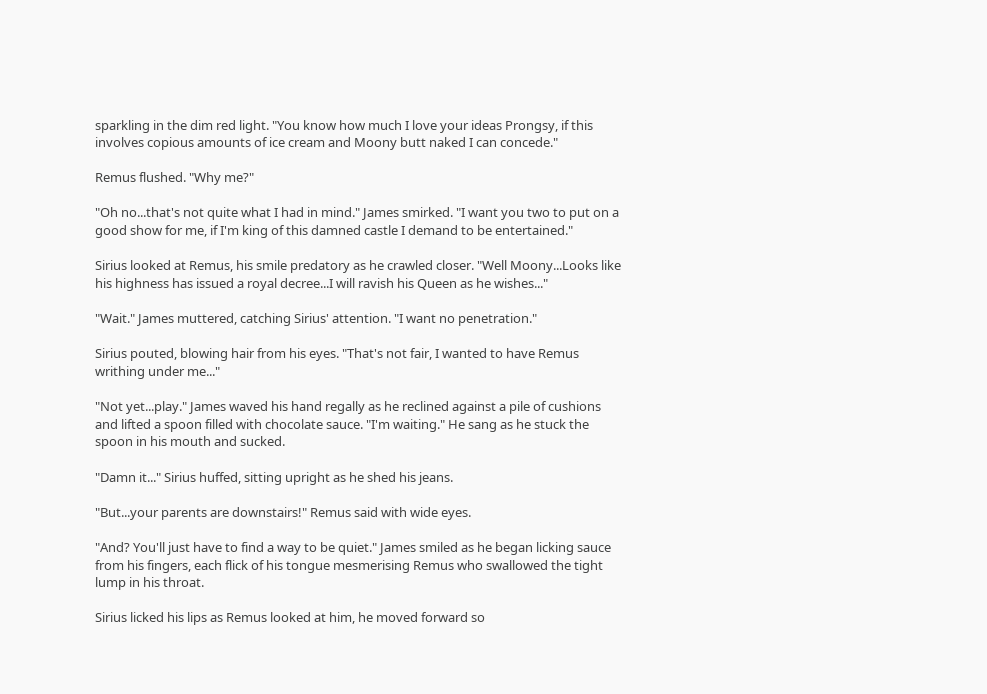sparkling in the dim red light. "You know how much I love your ideas Prongsy, if this involves copious amounts of ice cream and Moony butt naked I can concede."

Remus flushed. "Why me?"

"Oh no...that's not quite what I had in mind." James smirked. "I want you two to put on a good show for me, if I'm king of this damned castle I demand to be entertained."

Sirius looked at Remus, his smile predatory as he crawled closer. "Well Moony...Looks like his highness has issued a royal decree...I will ravish his Queen as he wishes..."

"Wait." James muttered, catching Sirius' attention. "I want no penetration."

Sirius pouted, blowing hair from his eyes. "That's not fair, I wanted to have Remus writhing under me..."

"Not yet...play." James waved his hand regally as he reclined against a pile of cushions and lifted a spoon filled with chocolate sauce. "I'm waiting." He sang as he stuck the spoon in his mouth and sucked.

"Damn it..." Sirius huffed, sitting upright as he shed his jeans.

"But...your parents are downstairs!" Remus said with wide eyes.

"And? You'll just have to find a way to be quiet." James smiled as he began licking sauce from his fingers, each flick of his tongue mesmerising Remus who swallowed the tight lump in his throat.

Sirius licked his lips as Remus looked at him, he moved forward so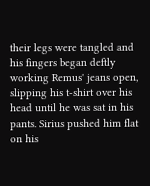their legs were tangled and his fingers began deftly working Remus' jeans open, slipping his t-shirt over his head until he was sat in his pants. Sirius pushed him flat on his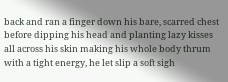back and ran a finger down his bare, scarred chest before dipping his head and planting lazy kisses all across his skin making his whole body thrum with a tight energy, he let slip a soft sigh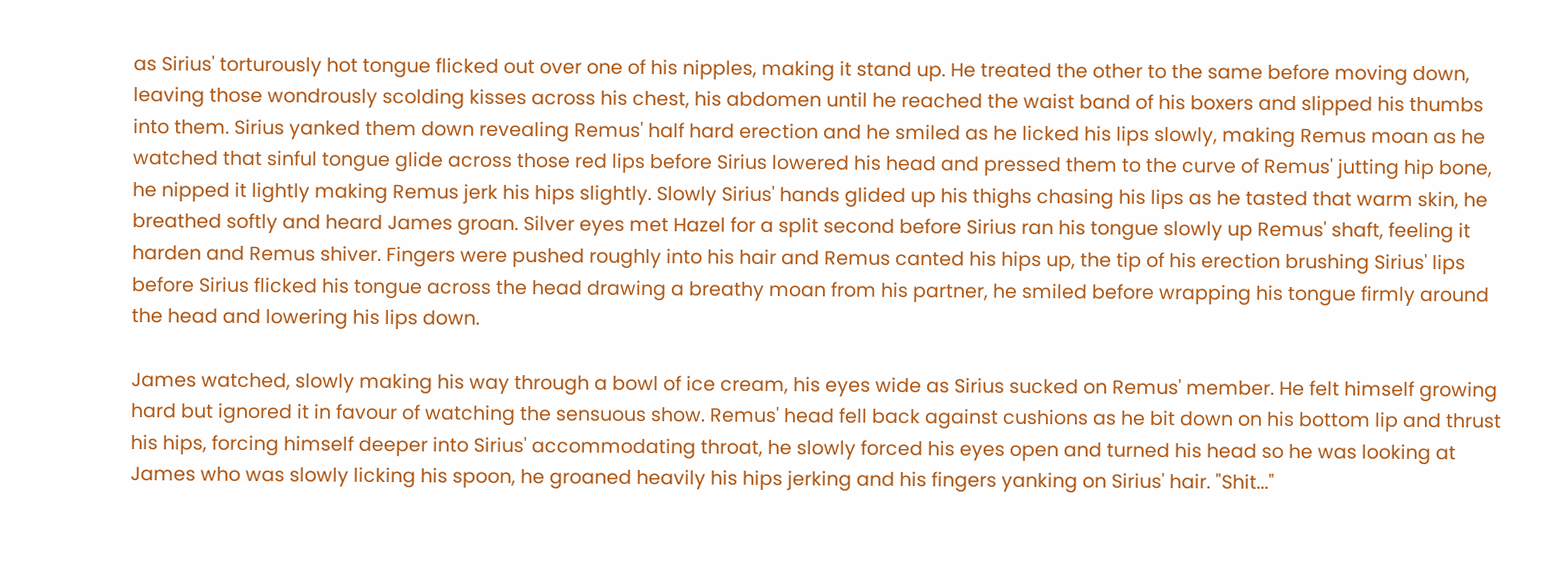as Sirius' torturously hot tongue flicked out over one of his nipples, making it stand up. He treated the other to the same before moving down, leaving those wondrously scolding kisses across his chest, his abdomen until he reached the waist band of his boxers and slipped his thumbs into them. Sirius yanked them down revealing Remus' half hard erection and he smiled as he licked his lips slowly, making Remus moan as he watched that sinful tongue glide across those red lips before Sirius lowered his head and pressed them to the curve of Remus' jutting hip bone, he nipped it lightly making Remus jerk his hips slightly. Slowly Sirius' hands glided up his thighs chasing his lips as he tasted that warm skin, he breathed softly and heard James groan. Silver eyes met Hazel for a split second before Sirius ran his tongue slowly up Remus' shaft, feeling it harden and Remus shiver. Fingers were pushed roughly into his hair and Remus canted his hips up, the tip of his erection brushing Sirius' lips before Sirius flicked his tongue across the head drawing a breathy moan from his partner, he smiled before wrapping his tongue firmly around the head and lowering his lips down.

James watched, slowly making his way through a bowl of ice cream, his eyes wide as Sirius sucked on Remus' member. He felt himself growing hard but ignored it in favour of watching the sensuous show. Remus' head fell back against cushions as he bit down on his bottom lip and thrust his hips, forcing himself deeper into Sirius' accommodating throat, he slowly forced his eyes open and turned his head so he was looking at James who was slowly licking his spoon, he groaned heavily his hips jerking and his fingers yanking on Sirius' hair. "Shit..."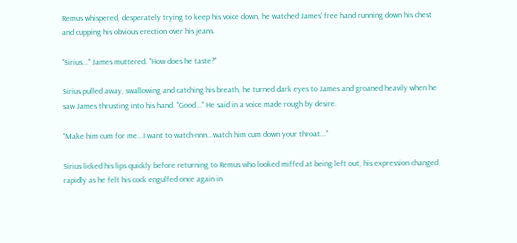Remus whispered, desperately trying to keep his voice down, he watched James' free hand running down his chest and cupping his obvious erection over his jeans.

"Sirius..." James muttered. "How does he taste?"

Sirius pulled away, swallowing and catching his breath, he turned dark eyes to James and groaned heavily when he saw James thrusting into his hand. "Good..." He said in a voice made rough by desire.

"Make him cum for me...I want to watch-nnn...watch him cum down your throat..."

Sirius licked his lips quickly before returning to Remus who looked miffed at being left out, his expression changed rapidly as he felt his cock engulfed once again in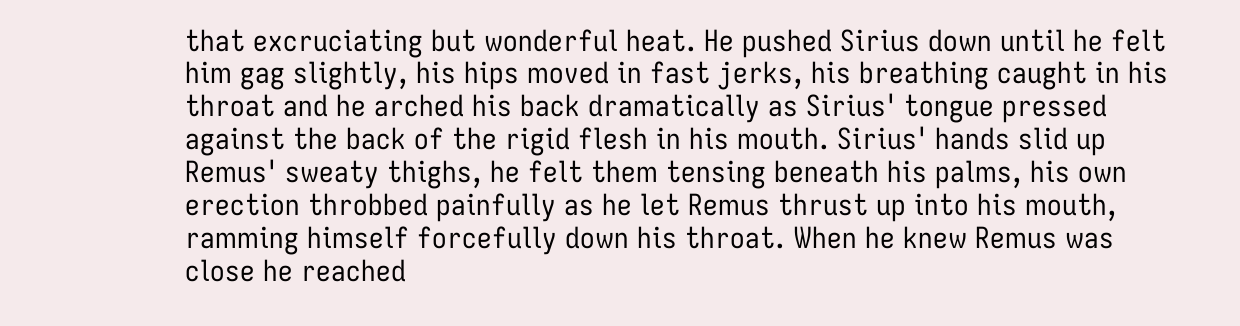that excruciating but wonderful heat. He pushed Sirius down until he felt him gag slightly, his hips moved in fast jerks, his breathing caught in his throat and he arched his back dramatically as Sirius' tongue pressed against the back of the rigid flesh in his mouth. Sirius' hands slid up Remus' sweaty thighs, he felt them tensing beneath his palms, his own erection throbbed painfully as he let Remus thrust up into his mouth, ramming himself forcefully down his throat. When he knew Remus was close he reached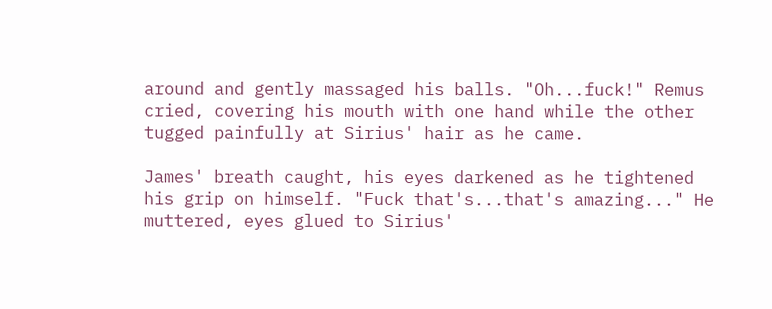around and gently massaged his balls. "Oh...fuck!" Remus cried, covering his mouth with one hand while the other tugged painfully at Sirius' hair as he came.

James' breath caught, his eyes darkened as he tightened his grip on himself. "Fuck that's...that's amazing..." He muttered, eyes glued to Sirius'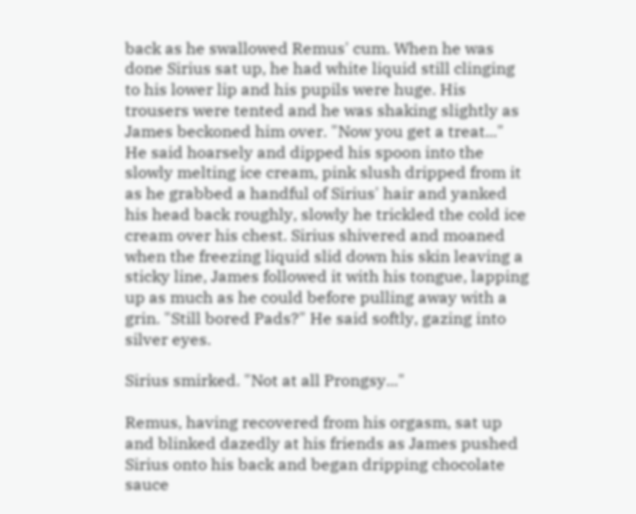back as he swallowed Remus' cum. When he was done Sirius sat up, he had white liquid still clinging to his lower lip and his pupils were huge. His trousers were tented and he was shaking slightly as James beckoned him over. "Now you get a treat..." He said hoarsely and dipped his spoon into the slowly melting ice cream, pink slush dripped from it as he grabbed a handful of Sirius' hair and yanked his head back roughly, slowly he trickled the cold ice cream over his chest. Sirius shivered and moaned when the freezing liquid slid down his skin leaving a sticky line, James followed it with his tongue, lapping up as much as he could before pulling away with a grin. "Still bored Pads?" He said softly, gazing into silver eyes.

Sirius smirked. "Not at all Prongsy..."

Remus, having recovered from his orgasm, sat up and blinked dazedly at his friends as James pushed Sirius onto his back and began dripping chocolate sauce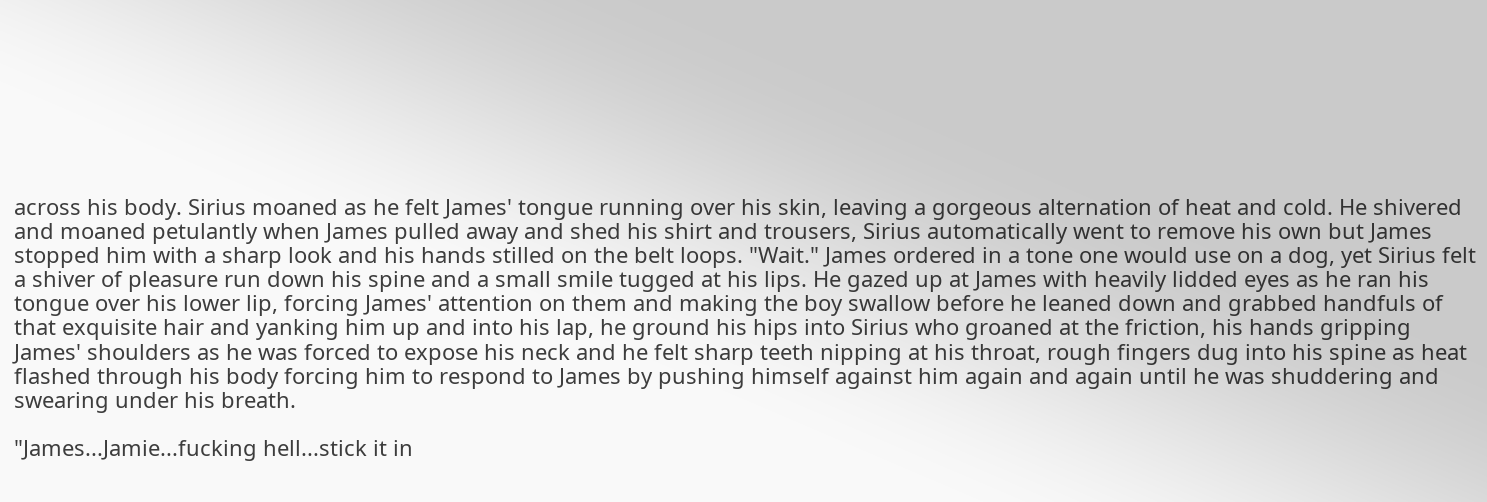across his body. Sirius moaned as he felt James' tongue running over his skin, leaving a gorgeous alternation of heat and cold. He shivered and moaned petulantly when James pulled away and shed his shirt and trousers, Sirius automatically went to remove his own but James stopped him with a sharp look and his hands stilled on the belt loops. "Wait." James ordered in a tone one would use on a dog, yet Sirius felt a shiver of pleasure run down his spine and a small smile tugged at his lips. He gazed up at James with heavily lidded eyes as he ran his tongue over his lower lip, forcing James' attention on them and making the boy swallow before he leaned down and grabbed handfuls of that exquisite hair and yanking him up and into his lap, he ground his hips into Sirius who groaned at the friction, his hands gripping James' shoulders as he was forced to expose his neck and he felt sharp teeth nipping at his throat, rough fingers dug into his spine as heat flashed through his body forcing him to respond to James by pushing himself against him again and again until he was shuddering and swearing under his breath.

"James...Jamie...fucking hell...stick it in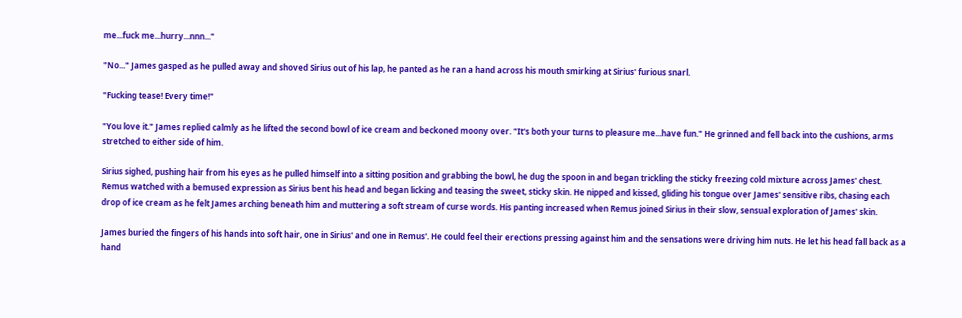me...fuck me...hurry...nnn..."

"No..." James gasped as he pulled away and shoved Sirius out of his lap, he panted as he ran a hand across his mouth smirking at Sirius' furious snarl.

"Fucking tease! Every time!"

"You love it." James replied calmly as he lifted the second bowl of ice cream and beckoned moony over. "It's both your turns to pleasure me...have fun." He grinned and fell back into the cushions, arms stretched to either side of him.

Sirius sighed, pushing hair from his eyes as he pulled himself into a sitting position and grabbing the bowl, he dug the spoon in and began trickling the sticky freezing cold mixture across James' chest. Remus watched with a bemused expression as Sirius bent his head and began licking and teasing the sweet, sticky skin. He nipped and kissed, gliding his tongue over James' sensitive ribs, chasing each drop of ice cream as he felt James arching beneath him and muttering a soft stream of curse words. His panting increased when Remus joined Sirius in their slow, sensual exploration of James' skin.

James buried the fingers of his hands into soft hair, one in Sirius' and one in Remus'. He could feel their erections pressing against him and the sensations were driving him nuts. He let his head fall back as a hand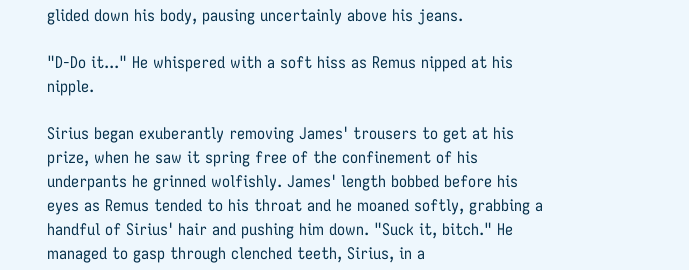glided down his body, pausing uncertainly above his jeans.

"D-Do it..." He whispered with a soft hiss as Remus nipped at his nipple.

Sirius began exuberantly removing James' trousers to get at his prize, when he saw it spring free of the confinement of his underpants he grinned wolfishly. James' length bobbed before his eyes as Remus tended to his throat and he moaned softly, grabbing a handful of Sirius' hair and pushing him down. "Suck it, bitch." He managed to gasp through clenched teeth, Sirius, in a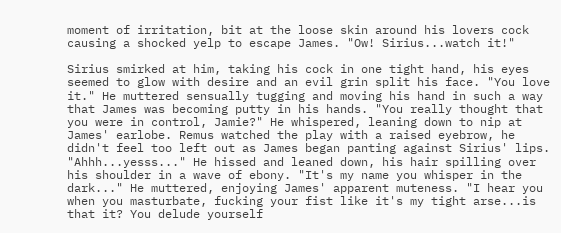moment of irritation, bit at the loose skin around his lovers cock causing a shocked yelp to escape James. "Ow! Sirius...watch it!"

Sirius smirked at him, taking his cock in one tight hand, his eyes seemed to glow with desire and an evil grin split his face. "You love it." He muttered sensually tugging and moving his hand in such a way that James was becoming putty in his hands. "You really thought that you were in control, Jamie?" He whispered, leaning down to nip at James' earlobe. Remus watched the play with a raised eyebrow, he didn't feel too left out as James began panting against Sirius' lips. "Ahhh...yesss..." He hissed and leaned down, his hair spilling over his shoulder in a wave of ebony. "It's my name you whisper in the dark..." He muttered, enjoying James' apparent muteness. "I hear you when you masturbate, fucking your fist like it's my tight arse...is that it? You delude yourself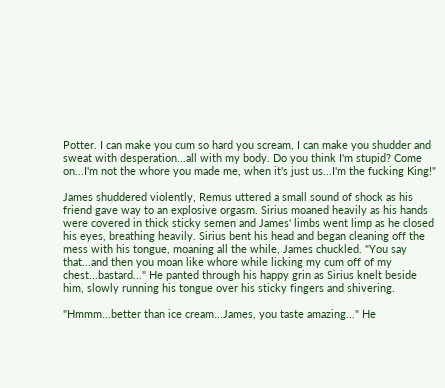Potter. I can make you cum so hard you scream, I can make you shudder and sweat with desperation...all with my body. Do you think I'm stupid? Come on...I'm not the whore you made me, when it's just us...I'm the fucking King!"

James shuddered violently, Remus uttered a small sound of shock as his friend gave way to an explosive orgasm. Sirius moaned heavily as his hands were covered in thick sticky semen and James' limbs went limp as he closed his eyes, breathing heavily. Sirius bent his head and began cleaning off the mess with his tongue, moaning all the while, James chuckled. "You say that...and then you moan like whore while licking my cum off of my chest...bastard..." He panted through his happy grin as Sirius knelt beside him, slowly running his tongue over his sticky fingers and shivering.

"Hmmm...better than ice cream...James, you taste amazing..." He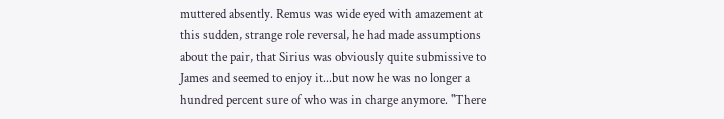muttered absently. Remus was wide eyed with amazement at this sudden, strange role reversal, he had made assumptions about the pair, that Sirius was obviously quite submissive to James and seemed to enjoy it...but now he was no longer a hundred percent sure of who was in charge anymore. "There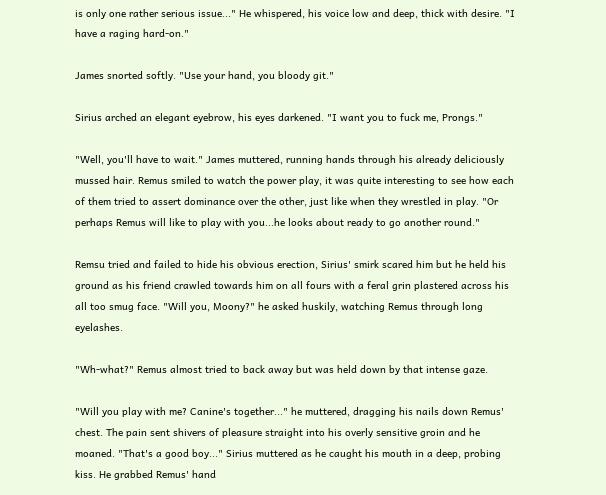is only one rather serious issue..." He whispered, his voice low and deep, thick with desire. "I have a raging hard-on."

James snorted softly. "Use your hand, you bloody git."

Sirius arched an elegant eyebrow, his eyes darkened. "I want you to fuck me, Prongs."

"Well, you'll have to wait." James muttered, running hands through his already deliciously mussed hair. Remus smiled to watch the power play, it was quite interesting to see how each of them tried to assert dominance over the other, just like when they wrestled in play. "Or perhaps Remus will like to play with you...he looks about ready to go another round."

Remsu tried and failed to hide his obvious erection, Sirius' smirk scared him but he held his ground as his friend crawled towards him on all fours with a feral grin plastered across his all too smug face. "Will you, Moony?" he asked huskily, watching Remus through long eyelashes.

"Wh-what?" Remus almost tried to back away but was held down by that intense gaze.

"Will you play with me? Canine's together..." he muttered, dragging his nails down Remus' chest. The pain sent shivers of pleasure straight into his overly sensitive groin and he moaned. "That's a good boy..." Sirius muttered as he caught his mouth in a deep, probing kiss. He grabbed Remus' hand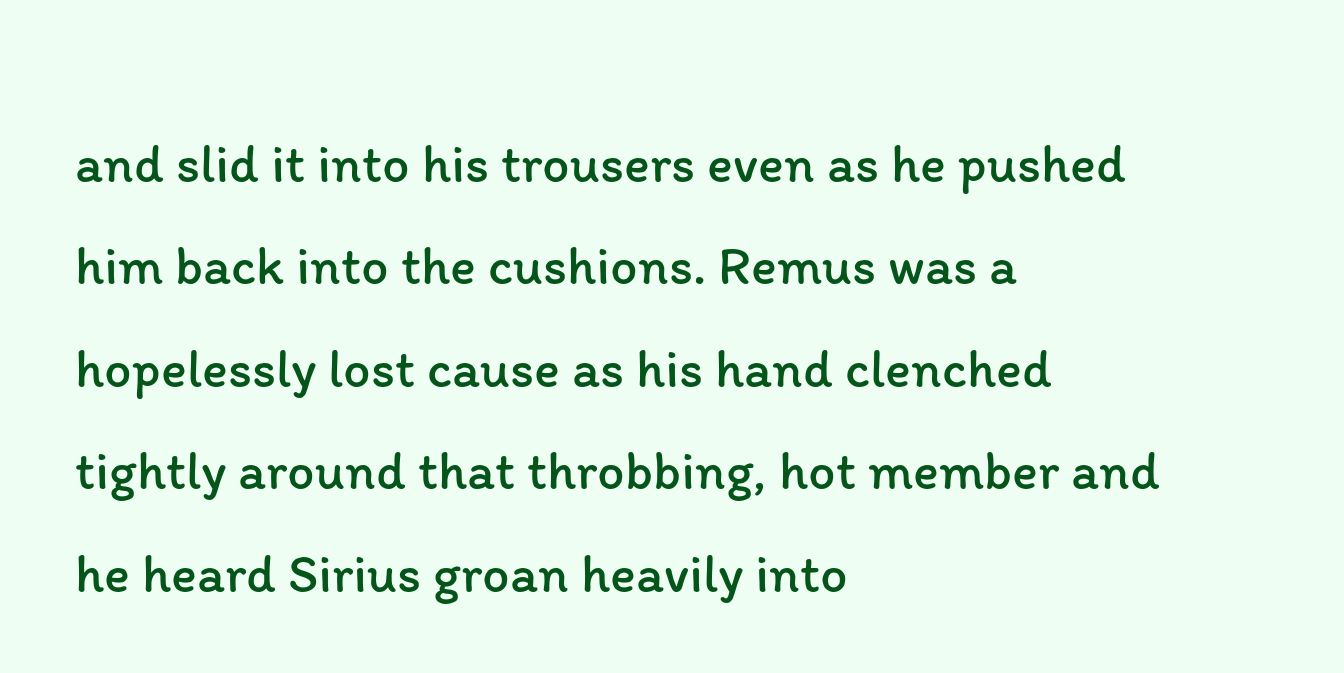and slid it into his trousers even as he pushed him back into the cushions. Remus was a hopelessly lost cause as his hand clenched tightly around that throbbing, hot member and he heard Sirius groan heavily into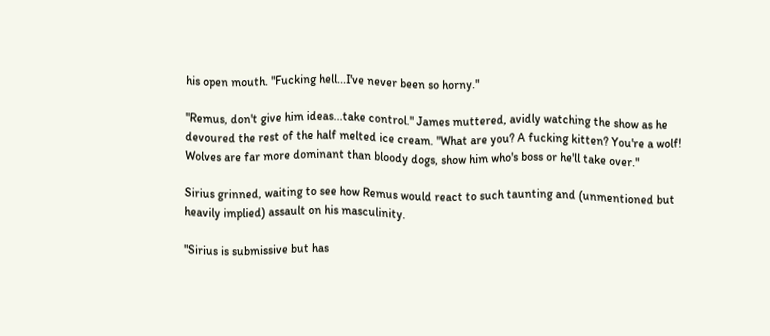his open mouth. "Fucking hell...I've never been so horny."

"Remus, don't give him ideas...take control." James muttered, avidly watching the show as he devoured the rest of the half melted ice cream. "What are you? A fucking kitten? You're a wolf! Wolves are far more dominant than bloody dogs, show him who's boss or he'll take over."

Sirius grinned, waiting to see how Remus would react to such taunting and (unmentioned but heavily implied) assault on his masculinity.

"Sirius is submissive but has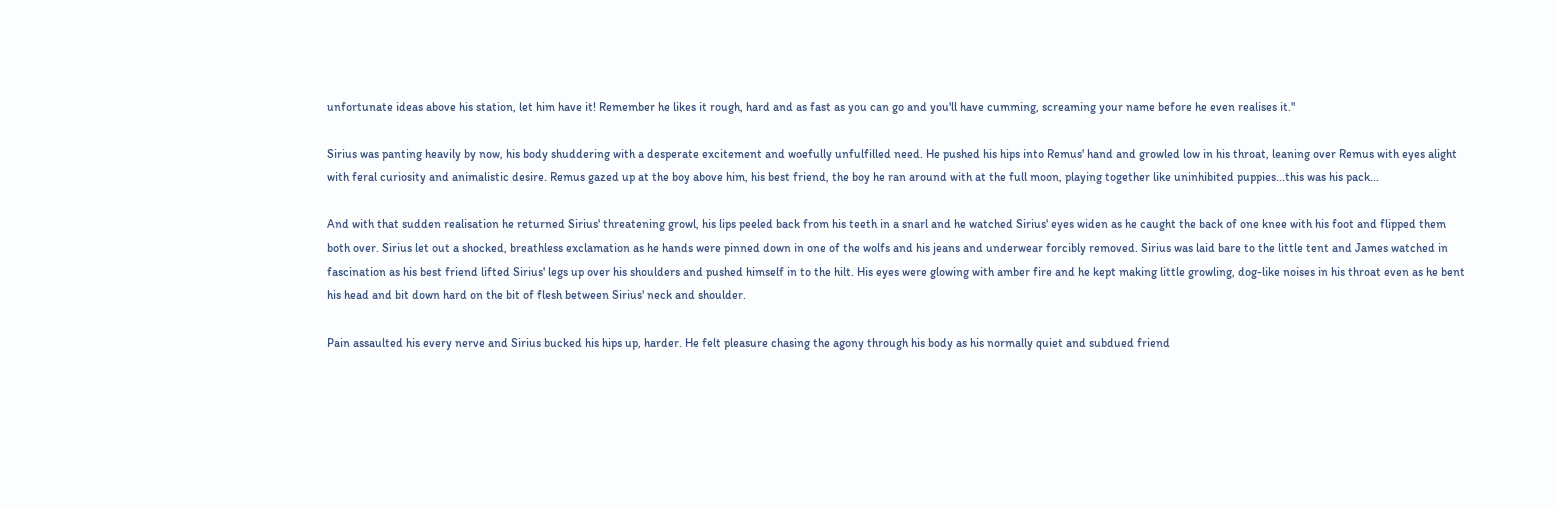unfortunate ideas above his station, let him have it! Remember he likes it rough, hard and as fast as you can go and you'll have cumming, screaming your name before he even realises it."

Sirius was panting heavily by now, his body shuddering with a desperate excitement and woefully unfulfilled need. He pushed his hips into Remus' hand and growled low in his throat, leaning over Remus with eyes alight with feral curiosity and animalistic desire. Remus gazed up at the boy above him, his best friend, the boy he ran around with at the full moon, playing together like uninhibited puppies...this was his pack...

And with that sudden realisation he returned Sirius' threatening growl, his lips peeled back from his teeth in a snarl and he watched Sirius' eyes widen as he caught the back of one knee with his foot and flipped them both over. Sirius let out a shocked, breathless exclamation as he hands were pinned down in one of the wolfs and his jeans and underwear forcibly removed. Sirius was laid bare to the little tent and James watched in fascination as his best friend lifted Sirius' legs up over his shoulders and pushed himself in to the hilt. His eyes were glowing with amber fire and he kept making little growling, dog-like noises in his throat even as he bent his head and bit down hard on the bit of flesh between Sirius' neck and shoulder.

Pain assaulted his every nerve and Sirius bucked his hips up, harder. He felt pleasure chasing the agony through his body as his normally quiet and subdued friend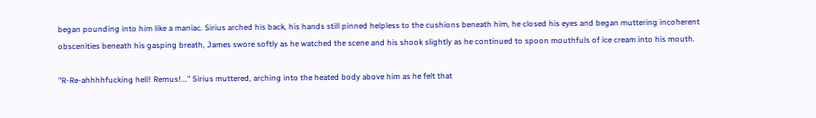began pounding into him like a maniac. Sirius arched his back, his hands still pinned helpless to the cushions beneath him, he closed his eyes and began muttering incoherent obscenities beneath his gasping breath, James swore softly as he watched the scene and his shook slightly as he continued to spoon mouthfuls of ice cream into his mouth.

"R-Re-ahhhhfucking hell! Remus!..." Sirius muttered, arching into the heated body above him as he felt that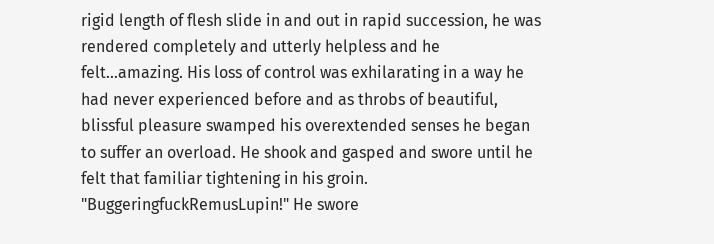rigid length of flesh slide in and out in rapid succession, he was rendered completely and utterly helpless and he felt...amazing. His loss of control was exhilarating in a way he had never experienced before and as throbs of beautiful, blissful pleasure swamped his overextended senses he began to suffer an overload. He shook and gasped and swore until he felt that familiar tightening in his groin. "BuggeringfuckRemusLupin!" He swore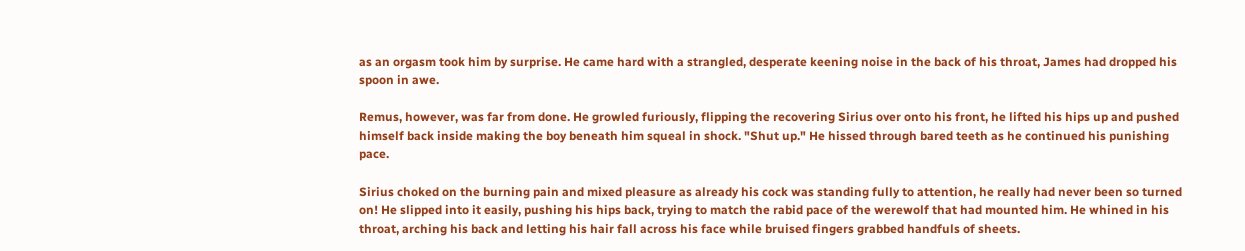as an orgasm took him by surprise. He came hard with a strangled, desperate keening noise in the back of his throat, James had dropped his spoon in awe.

Remus, however, was far from done. He growled furiously, flipping the recovering Sirius over onto his front, he lifted his hips up and pushed himself back inside making the boy beneath him squeal in shock. "Shut up." He hissed through bared teeth as he continued his punishing pace.

Sirius choked on the burning pain and mixed pleasure as already his cock was standing fully to attention, he really had never been so turned on! He slipped into it easily, pushing his hips back, trying to match the rabid pace of the werewolf that had mounted him. He whined in his throat, arching his back and letting his hair fall across his face while bruised fingers grabbed handfuls of sheets.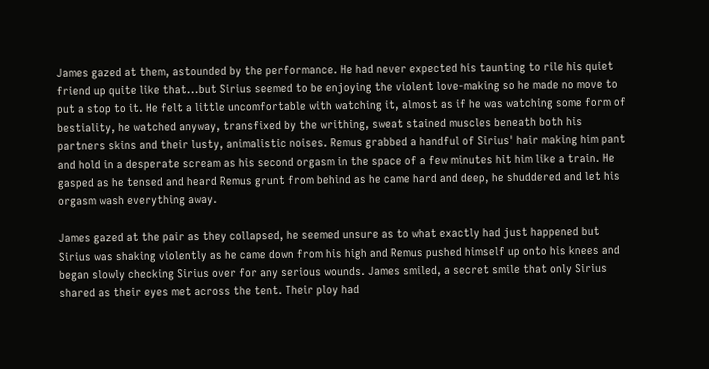James gazed at them, astounded by the performance. He had never expected his taunting to rile his quiet friend up quite like that...but Sirius seemed to be enjoying the violent love-making so he made no move to put a stop to it. He felt a little uncomfortable with watching it, almost as if he was watching some form of bestiality, he watched anyway, transfixed by the writhing, sweat stained muscles beneath both his partners skins and their lusty, animalistic noises. Remus grabbed a handful of Sirius' hair making him pant and hold in a desperate scream as his second orgasm in the space of a few minutes hit him like a train. He gasped as he tensed and heard Remus grunt from behind as he came hard and deep, he shuddered and let his orgasm wash everything away.

James gazed at the pair as they collapsed, he seemed unsure as to what exactly had just happened but Sirius was shaking violently as he came down from his high and Remus pushed himself up onto his knees and began slowly checking Sirius over for any serious wounds. James smiled, a secret smile that only Sirius shared as their eyes met across the tent. Their ploy had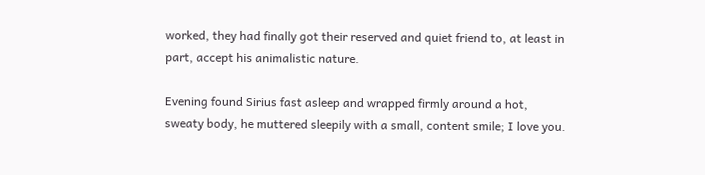worked, they had finally got their reserved and quiet friend to, at least in part, accept his animalistic nature.

Evening found Sirius fast asleep and wrapped firmly around a hot, sweaty body, he muttered sleepily with a small, content smile; I love you.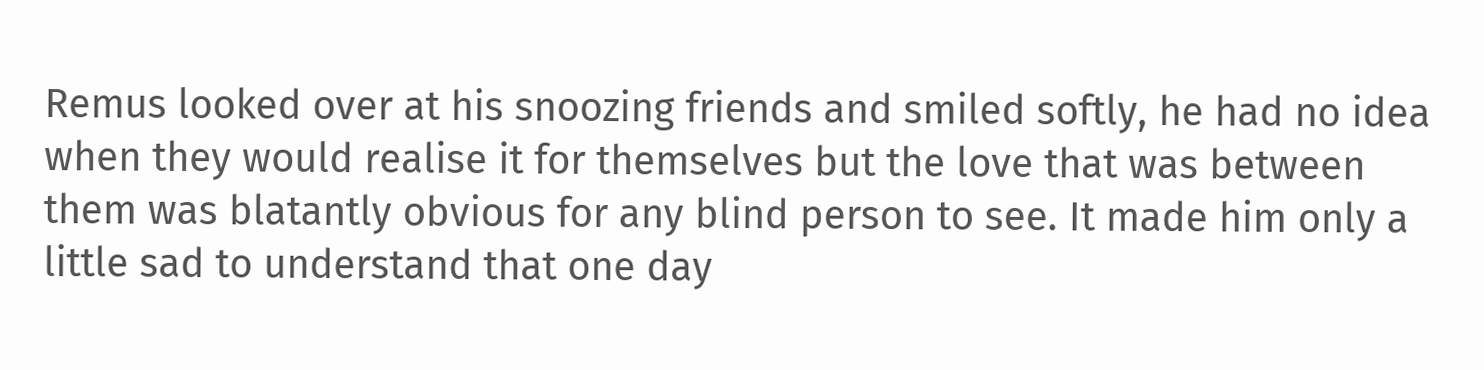Remus looked over at his snoozing friends and smiled softly, he had no idea when they would realise it for themselves but the love that was between them was blatantly obvious for any blind person to see. It made him only a little sad to understand that one day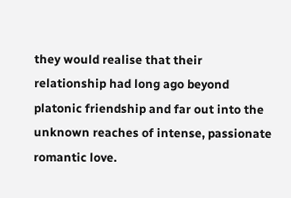they would realise that their relationship had long ago beyond platonic friendship and far out into the unknown reaches of intense, passionate romantic love.